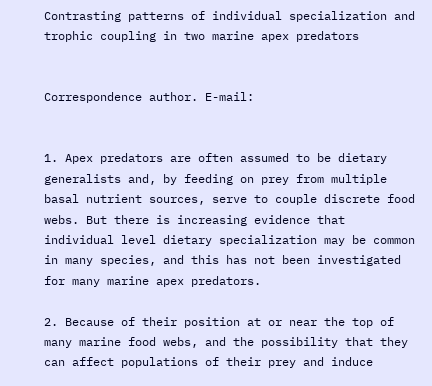Contrasting patterns of individual specialization and trophic coupling in two marine apex predators


Correspondence author. E-mail:


1. Apex predators are often assumed to be dietary generalists and, by feeding on prey from multiple basal nutrient sources, serve to couple discrete food webs. But there is increasing evidence that individual level dietary specialization may be common in many species, and this has not been investigated for many marine apex predators.

2. Because of their position at or near the top of many marine food webs, and the possibility that they can affect populations of their prey and induce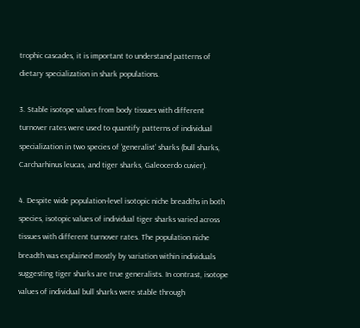trophic cascades, it is important to understand patterns of dietary specialization in shark populations.

3. Stable isotope values from body tissues with different turnover rates were used to quantify patterns of individual specialization in two species of ‘generalist’ sharks (bull sharks, Carcharhinus leucas, and tiger sharks, Galeocerdo cuvier).

4. Despite wide population-level isotopic niche breadths in both species, isotopic values of individual tiger sharks varied across tissues with different turnover rates. The population niche breadth was explained mostly by variation within individuals suggesting tiger sharks are true generalists. In contrast, isotope values of individual bull sharks were stable through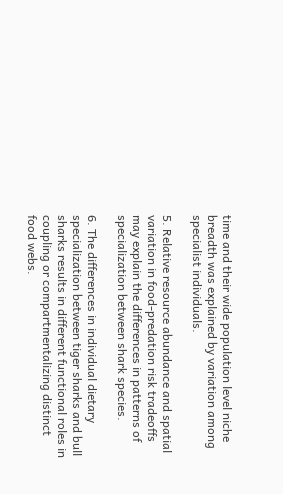time and their wide population level niche breadth was explained by variation among specialist individuals.

5. Relative resource abundance and spatial variation in food-predation risk tradeoffs may explain the differences in patterns of specialization between shark species.

6. The differences in individual dietary specialization between tiger sharks and bull sharks results in different functional roles in coupling or compartmentalizing distinct food webs.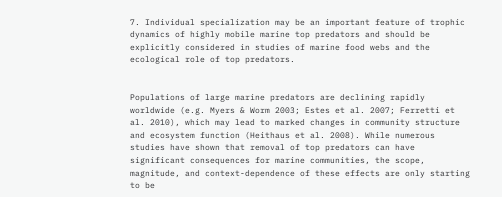7. Individual specialization may be an important feature of trophic dynamics of highly mobile marine top predators and should be explicitly considered in studies of marine food webs and the ecological role of top predators.


Populations of large marine predators are declining rapidly worldwide (e.g. Myers & Worm 2003; Estes et al. 2007; Ferretti et al. 2010), which may lead to marked changes in community structure and ecosystem function (Heithaus et al. 2008). While numerous studies have shown that removal of top predators can have significant consequences for marine communities, the scope, magnitude, and context-dependence of these effects are only starting to be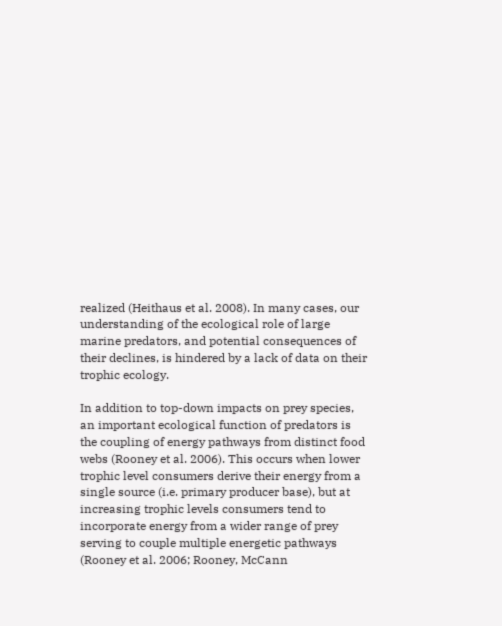realized (Heithaus et al. 2008). In many cases, our understanding of the ecological role of large marine predators, and potential consequences of their declines, is hindered by a lack of data on their trophic ecology.

In addition to top-down impacts on prey species, an important ecological function of predators is the coupling of energy pathways from distinct food webs (Rooney et al. 2006). This occurs when lower trophic level consumers derive their energy from a single source (i.e. primary producer base), but at increasing trophic levels consumers tend to incorporate energy from a wider range of prey serving to couple multiple energetic pathways (Rooney et al. 2006; Rooney, McCann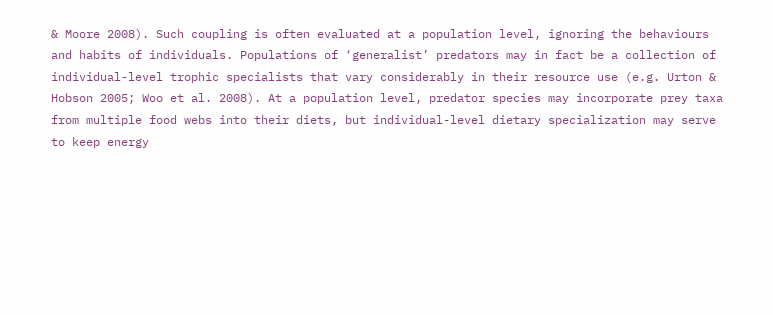& Moore 2008). Such coupling is often evaluated at a population level, ignoring the behaviours and habits of individuals. Populations of ‘generalist’ predators may in fact be a collection of individual-level trophic specialists that vary considerably in their resource use (e.g. Urton & Hobson 2005; Woo et al. 2008). At a population level, predator species may incorporate prey taxa from multiple food webs into their diets, but individual-level dietary specialization may serve to keep energy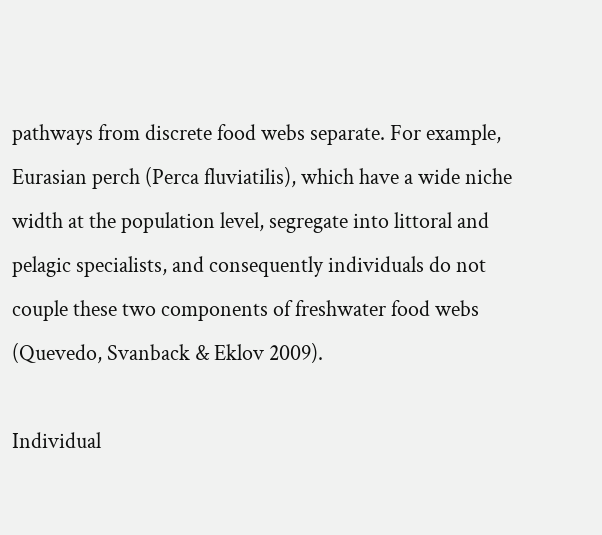pathways from discrete food webs separate. For example, Eurasian perch (Perca fluviatilis), which have a wide niche width at the population level, segregate into littoral and pelagic specialists, and consequently individuals do not couple these two components of freshwater food webs (Quevedo, Svanback & Eklov 2009).

Individual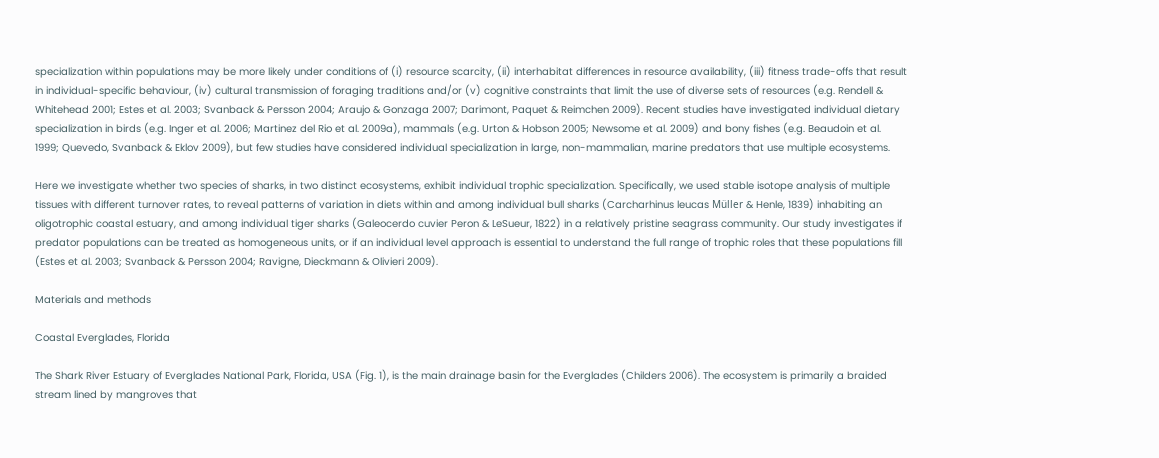specialization within populations may be more likely under conditions of (i) resource scarcity, (ii) interhabitat differences in resource availability, (iii) fitness trade-offs that result in individual-specific behaviour, (iv) cultural transmission of foraging traditions and/or (v) cognitive constraints that limit the use of diverse sets of resources (e.g. Rendell & Whitehead 2001; Estes et al. 2003; Svanback & Persson 2004; Araujo & Gonzaga 2007; Darimont, Paquet & Reimchen 2009). Recent studies have investigated individual dietary specialization in birds (e.g. Inger et al. 2006; Martinez del Rio et al. 2009a), mammals (e.g. Urton & Hobson 2005; Newsome et al. 2009) and bony fishes (e.g. Beaudoin et al. 1999; Quevedo, Svanback & Eklov 2009), but few studies have considered individual specialization in large, non-mammalian, marine predators that use multiple ecosystems.

Here we investigate whether two species of sharks, in two distinct ecosystems, exhibit individual trophic specialization. Specifically, we used stable isotope analysis of multiple tissues with different turnover rates, to reveal patterns of variation in diets within and among individual bull sharks (Carcharhinus leucas Müller & Henle, 1839) inhabiting an oligotrophic coastal estuary, and among individual tiger sharks (Galeocerdo cuvier Peron & LeSueur, 1822) in a relatively pristine seagrass community. Our study investigates if predator populations can be treated as homogeneous units, or if an individual level approach is essential to understand the full range of trophic roles that these populations fill (Estes et al. 2003; Svanback & Persson 2004; Ravigne, Dieckmann & Olivieri 2009).

Materials and methods

Coastal Everglades, Florida

The Shark River Estuary of Everglades National Park, Florida, USA (Fig. 1), is the main drainage basin for the Everglades (Childers 2006). The ecosystem is primarily a braided stream lined by mangroves that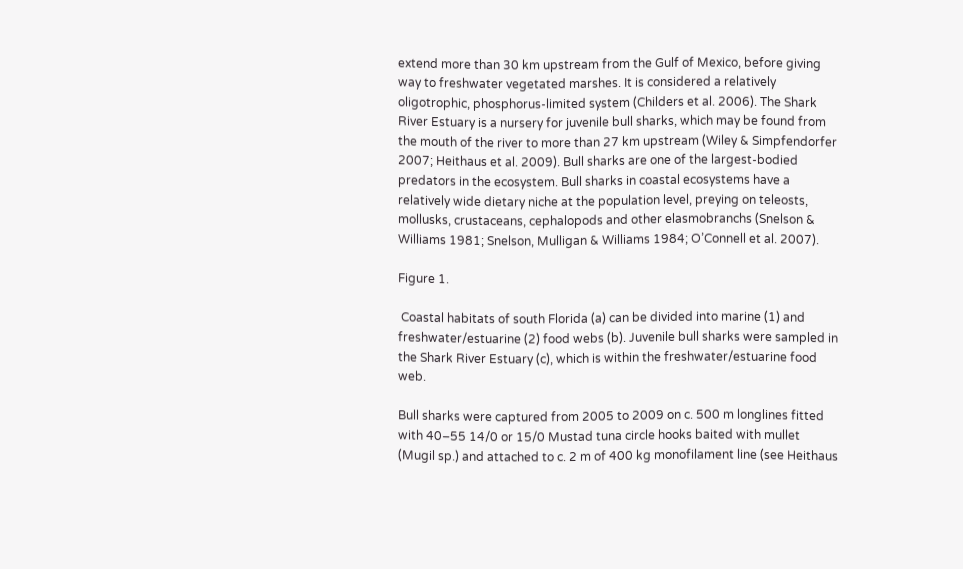extend more than 30 km upstream from the Gulf of Mexico, before giving way to freshwater vegetated marshes. It is considered a relatively oligotrophic, phosphorus-limited system (Childers et al. 2006). The Shark River Estuary is a nursery for juvenile bull sharks, which may be found from the mouth of the river to more than 27 km upstream (Wiley & Simpfendorfer 2007; Heithaus et al. 2009). Bull sharks are one of the largest-bodied predators in the ecosystem. Bull sharks in coastal ecosystems have a relatively wide dietary niche at the population level, preying on teleosts, mollusks, crustaceans, cephalopods and other elasmobranchs (Snelson & Williams 1981; Snelson, Mulligan & Williams 1984; O’Connell et al. 2007).

Figure 1.

 Coastal habitats of south Florida (a) can be divided into marine (1) and freshwater/estuarine (2) food webs (b). Juvenile bull sharks were sampled in the Shark River Estuary (c), which is within the freshwater/estuarine food web.

Bull sharks were captured from 2005 to 2009 on c. 500 m longlines fitted with 40–55 14/0 or 15/0 Mustad tuna circle hooks baited with mullet (Mugil sp.) and attached to c. 2 m of 400 kg monofilament line (see Heithaus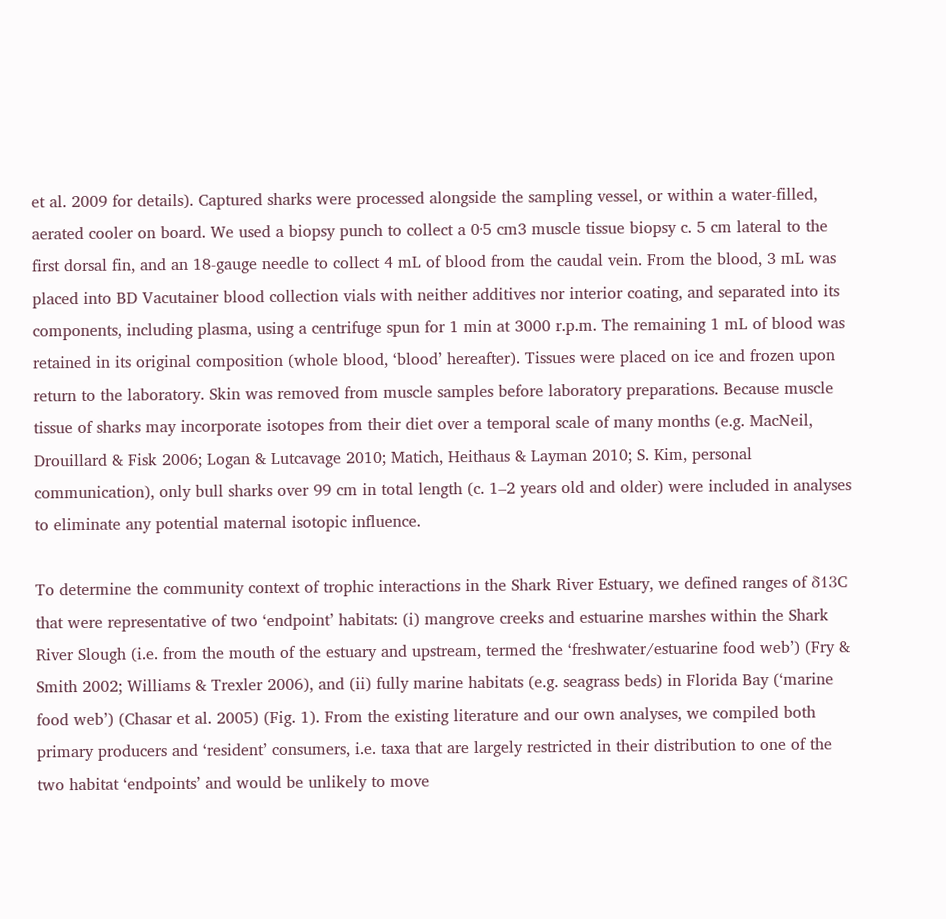et al. 2009 for details). Captured sharks were processed alongside the sampling vessel, or within a water-filled, aerated cooler on board. We used a biopsy punch to collect a 0·5 cm3 muscle tissue biopsy c. 5 cm lateral to the first dorsal fin, and an 18-gauge needle to collect 4 mL of blood from the caudal vein. From the blood, 3 mL was placed into BD Vacutainer blood collection vials with neither additives nor interior coating, and separated into its components, including plasma, using a centrifuge spun for 1 min at 3000 r.p.m. The remaining 1 mL of blood was retained in its original composition (whole blood, ‘blood’ hereafter). Tissues were placed on ice and frozen upon return to the laboratory. Skin was removed from muscle samples before laboratory preparations. Because muscle tissue of sharks may incorporate isotopes from their diet over a temporal scale of many months (e.g. MacNeil, Drouillard & Fisk 2006; Logan & Lutcavage 2010; Matich, Heithaus & Layman 2010; S. Kim, personal communication), only bull sharks over 99 cm in total length (c. 1–2 years old and older) were included in analyses to eliminate any potential maternal isotopic influence.

To determine the community context of trophic interactions in the Shark River Estuary, we defined ranges of δ13C that were representative of two ‘endpoint’ habitats: (i) mangrove creeks and estuarine marshes within the Shark River Slough (i.e. from the mouth of the estuary and upstream, termed the ‘freshwater/estuarine food web’) (Fry & Smith 2002; Williams & Trexler 2006), and (ii) fully marine habitats (e.g. seagrass beds) in Florida Bay (‘marine food web’) (Chasar et al. 2005) (Fig. 1). From the existing literature and our own analyses, we compiled both primary producers and ‘resident’ consumers, i.e. taxa that are largely restricted in their distribution to one of the two habitat ‘endpoints’ and would be unlikely to move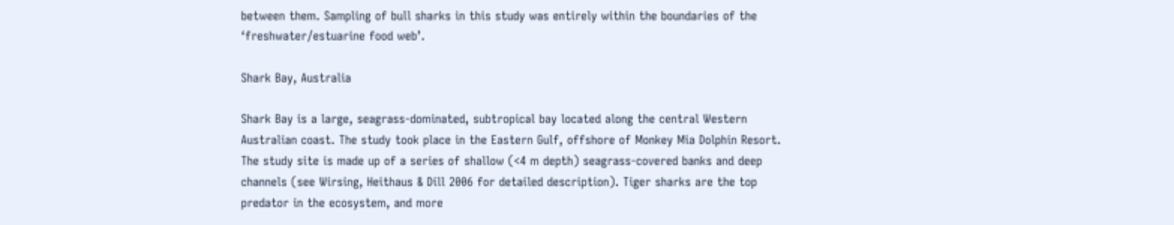between them. Sampling of bull sharks in this study was entirely within the boundaries of the ‘freshwater/estuarine food web’.

Shark Bay, Australia

Shark Bay is a large, seagrass-dominated, subtropical bay located along the central Western Australian coast. The study took place in the Eastern Gulf, offshore of Monkey Mia Dolphin Resort. The study site is made up of a series of shallow (<4 m depth) seagrass-covered banks and deep channels (see Wirsing, Heithaus & Dill 2006 for detailed description). Tiger sharks are the top predator in the ecosystem, and more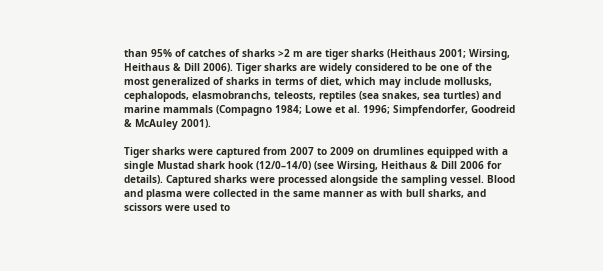than 95% of catches of sharks >2 m are tiger sharks (Heithaus 2001; Wirsing, Heithaus & Dill 2006). Tiger sharks are widely considered to be one of the most generalized of sharks in terms of diet, which may include mollusks, cephalopods, elasmobranchs, teleosts, reptiles (sea snakes, sea turtles) and marine mammals (Compagno 1984; Lowe et al. 1996; Simpfendorfer, Goodreid & McAuley 2001).

Tiger sharks were captured from 2007 to 2009 on drumlines equipped with a single Mustad shark hook (12/0–14/0) (see Wirsing, Heithaus & Dill 2006 for details). Captured sharks were processed alongside the sampling vessel. Blood and plasma were collected in the same manner as with bull sharks, and scissors were used to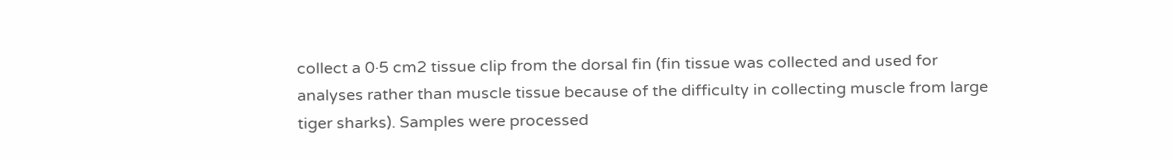collect a 0·5 cm2 tissue clip from the dorsal fin (fin tissue was collected and used for analyses rather than muscle tissue because of the difficulty in collecting muscle from large tiger sharks). Samples were processed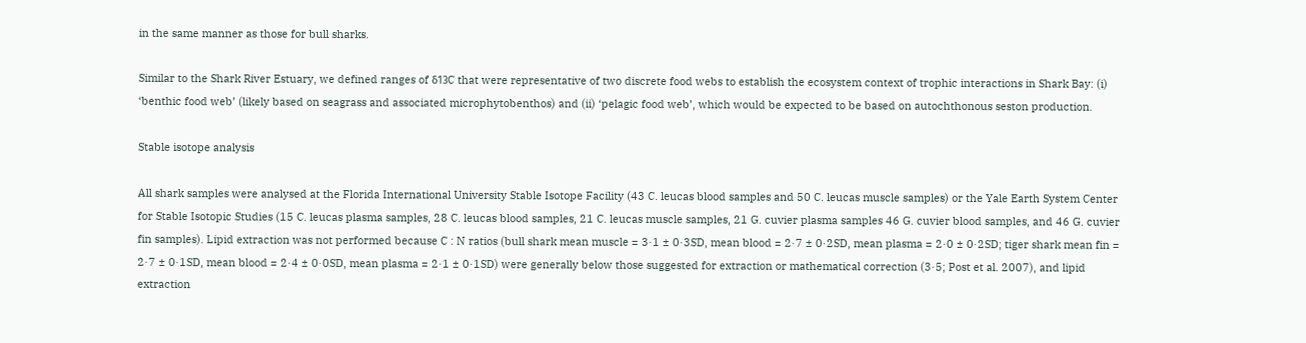in the same manner as those for bull sharks.

Similar to the Shark River Estuary, we defined ranges of δ13C that were representative of two discrete food webs to establish the ecosystem context of trophic interactions in Shark Bay: (i) ‘benthic food web’ (likely based on seagrass and associated microphytobenthos) and (ii) ‘pelagic food web’, which would be expected to be based on autochthonous seston production.

Stable isotope analysis

All shark samples were analysed at the Florida International University Stable Isotope Facility (43 C. leucas blood samples and 50 C. leucas muscle samples) or the Yale Earth System Center for Stable Isotopic Studies (15 C. leucas plasma samples, 28 C. leucas blood samples, 21 C. leucas muscle samples, 21 G. cuvier plasma samples 46 G. cuvier blood samples, and 46 G. cuvier fin samples). Lipid extraction was not performed because C : N ratios (bull shark mean muscle = 3·1 ± 0·3SD, mean blood = 2·7 ± 0·2SD, mean plasma = 2·0 ± 0·2SD; tiger shark mean fin = 2·7 ± 0·1SD, mean blood = 2·4 ± 0·0SD, mean plasma = 2·1 ± 0·1SD) were generally below those suggested for extraction or mathematical correction (3·5; Post et al. 2007), and lipid extraction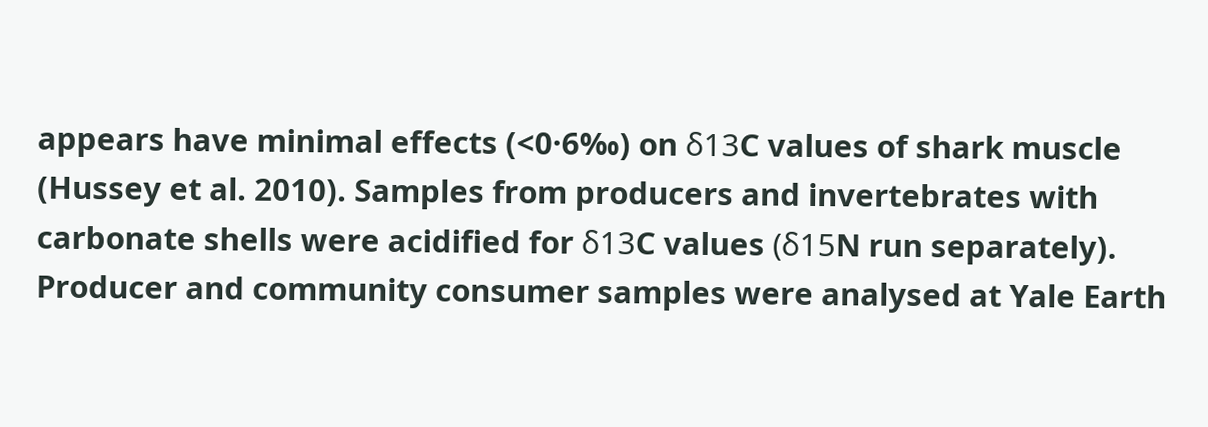appears have minimal effects (<0·6‰) on δ13C values of shark muscle (Hussey et al. 2010). Samples from producers and invertebrates with carbonate shells were acidified for δ13C values (δ15N run separately). Producer and community consumer samples were analysed at Yale Earth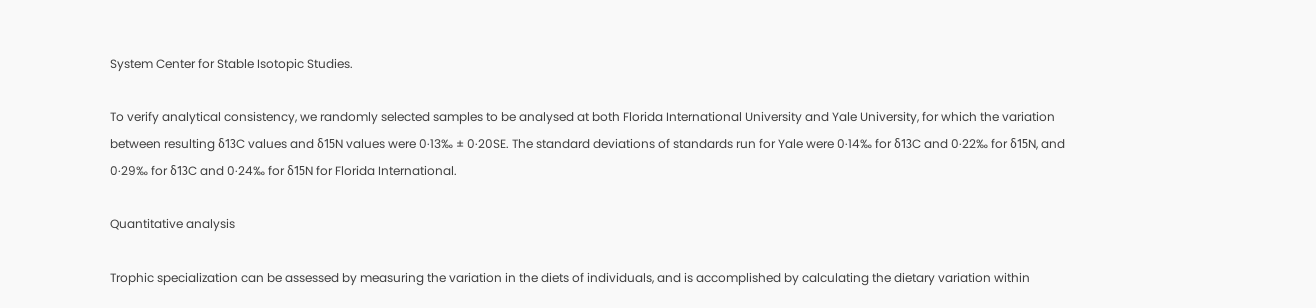System Center for Stable Isotopic Studies.

To verify analytical consistency, we randomly selected samples to be analysed at both Florida International University and Yale University, for which the variation between resulting δ13C values and δ15N values were 0·13‰ ± 0·20SE. The standard deviations of standards run for Yale were 0·14‰ for δ13C and 0·22‰ for δ15N, and 0·29‰ for δ13C and 0·24‰ for δ15N for Florida International.

Quantitative analysis

Trophic specialization can be assessed by measuring the variation in the diets of individuals, and is accomplished by calculating the dietary variation within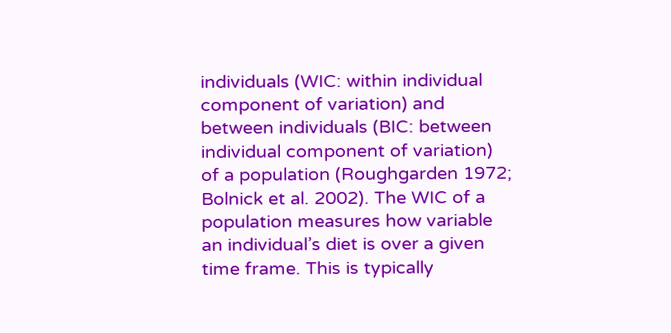individuals (WIC: within individual component of variation) and between individuals (BIC: between individual component of variation) of a population (Roughgarden 1972; Bolnick et al. 2002). The WIC of a population measures how variable an individual’s diet is over a given time frame. This is typically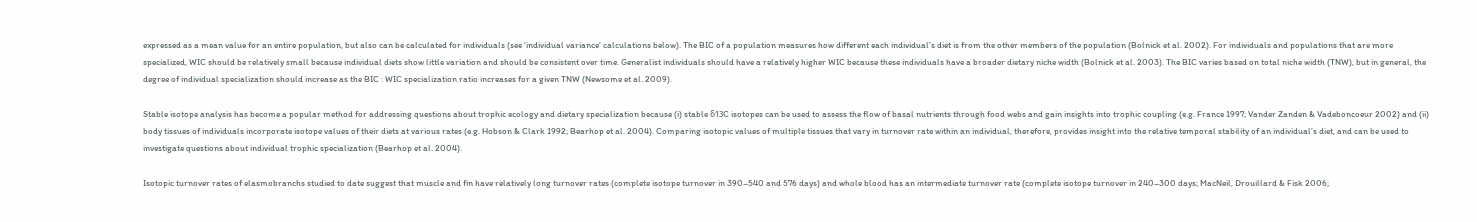expressed as a mean value for an entire population, but also can be calculated for individuals (see ‘individual variance’ calculations below). The BIC of a population measures how different each individual’s diet is from the other members of the population (Bolnick et al. 2002). For individuals and populations that are more specialized, WIC should be relatively small because individual diets show little variation and should be consistent over time. Generalist individuals should have a relatively higher WIC because these individuals have a broader dietary niche width (Bolnick et al. 2003). The BIC varies based on total niche width (TNW), but in general, the degree of individual specialization should increase as the BIC : WIC specialization ratio increases for a given TNW (Newsome et al. 2009).

Stable isotope analysis has become a popular method for addressing questions about trophic ecology and dietary specialization because (i) stable δ13C isotopes can be used to assess the flow of basal nutrients through food webs and gain insights into trophic coupling (e.g. France 1997; Vander Zanden & Vadeboncoeur 2002) and (ii) body tissues of individuals incorporate isotope values of their diets at various rates (e.g. Hobson & Clark 1992; Bearhop et al. 2004). Comparing isotopic values of multiple tissues that vary in turnover rate within an individual, therefore, provides insight into the relative temporal stability of an individual’s diet, and can be used to investigate questions about individual trophic specialization (Bearhop et al. 2004).

Isotopic turnover rates of elasmobranchs studied to date suggest that muscle and fin have relatively long turnover rates (complete isotope turnover in 390–540 and 576 days) and whole blood has an intermediate turnover rate (complete isotope turnover in 240–300 days; MacNeil, Drouillard & Fisk 2006;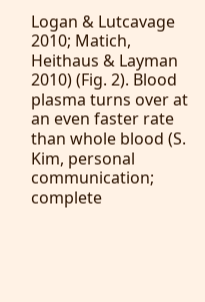Logan & Lutcavage 2010; Matich, Heithaus & Layman 2010) (Fig. 2). Blood plasma turns over at an even faster rate than whole blood (S. Kim, personal communication; complete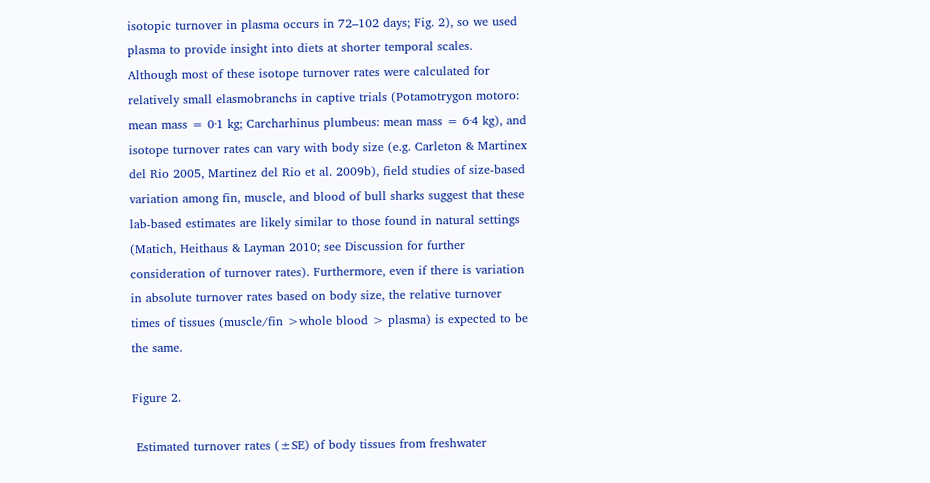isotopic turnover in plasma occurs in 72–102 days; Fig. 2), so we used plasma to provide insight into diets at shorter temporal scales. Although most of these isotope turnover rates were calculated for relatively small elasmobranchs in captive trials (Potamotrygon motoro: mean mass = 0·1 kg; Carcharhinus plumbeus: mean mass = 6·4 kg), and isotope turnover rates can vary with body size (e.g. Carleton & Martinex del Rio 2005, Martinez del Rio et al. 2009b), field studies of size-based variation among fin, muscle, and blood of bull sharks suggest that these lab-based estimates are likely similar to those found in natural settings (Matich, Heithaus & Layman 2010; see Discussion for further consideration of turnover rates). Furthermore, even if there is variation in absolute turnover rates based on body size, the relative turnover times of tissues (muscle/fin >whole blood > plasma) is expected to be the same.

Figure 2.

 Estimated turnover rates (±SE) of body tissues from freshwater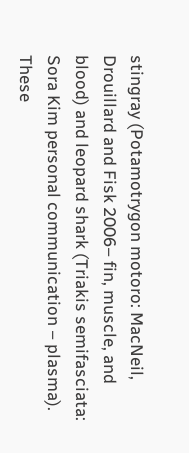stingray (Potamotrygon motoro: MacNeil, Drouillard and Fisk 2006– fin, muscle, and blood) and leopard shark (Triakis semifasciata: Sora Kim personal communication – plasma). These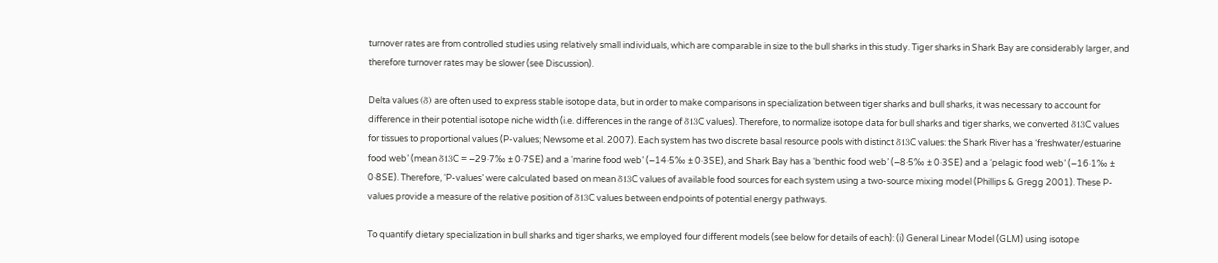turnover rates are from controlled studies using relatively small individuals, which are comparable in size to the bull sharks in this study. Tiger sharks in Shark Bay are considerably larger, and therefore turnover rates may be slower (see Discussion).

Delta values (δ) are often used to express stable isotope data, but in order to make comparisons in specialization between tiger sharks and bull sharks, it was necessary to account for difference in their potential isotope niche width (i.e. differences in the range of δ13C values). Therefore, to normalize isotope data for bull sharks and tiger sharks, we converted δ13C values for tissues to proportional values (P-values; Newsome et al. 2007). Each system has two discrete basal resource pools with distinct δ13C values: the Shark River has a ‘freshwater/estuarine food web’ (mean δ13C = −29·7‰ ± 0·7SE) and a ‘marine food web’ (−14·5‰ ± 0·3SE), and Shark Bay has a ‘benthic food web’ (−8·5‰ ± 0·3SE) and a ‘pelagic food web’ (−16·1‰ ± 0·8SE). Therefore, ‘P-values’ were calculated based on mean δ13C values of available food sources for each system using a two-source mixing model (Phillips & Gregg 2001). These P-values provide a measure of the relative position of δ13C values between endpoints of potential energy pathways.

To quantify dietary specialization in bull sharks and tiger sharks, we employed four different models (see below for details of each): (i) General Linear Model (GLM) using isotope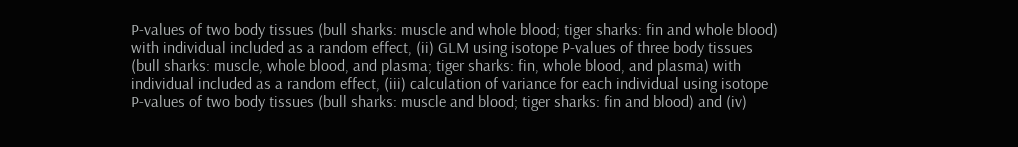P-values of two body tissues (bull sharks: muscle and whole blood; tiger sharks: fin and whole blood) with individual included as a random effect, (ii) GLM using isotope P-values of three body tissues (bull sharks: muscle, whole blood, and plasma; tiger sharks: fin, whole blood, and plasma) with individual included as a random effect, (iii) calculation of variance for each individual using isotope P-values of two body tissues (bull sharks: muscle and blood; tiger sharks: fin and blood) and (iv)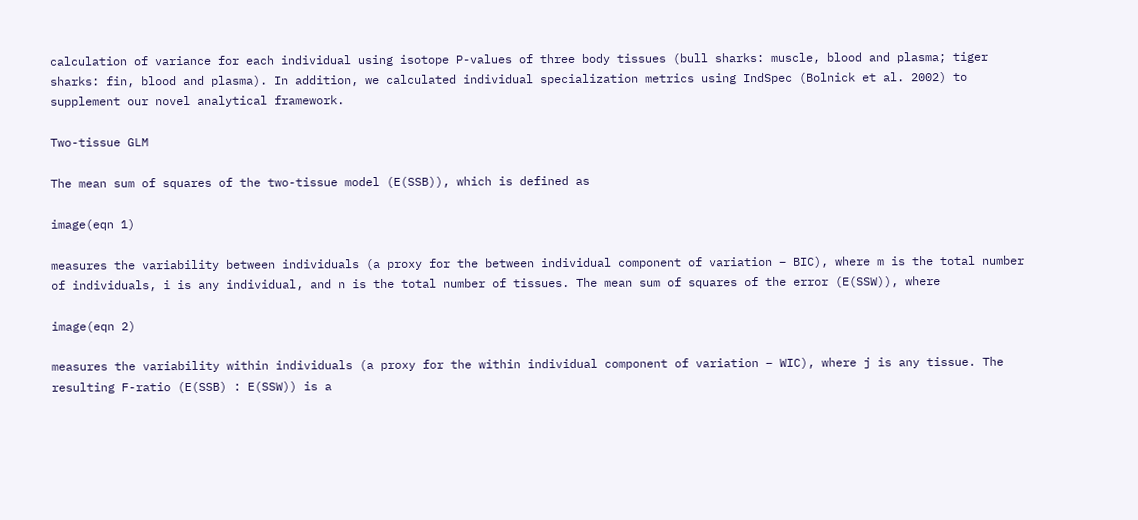calculation of variance for each individual using isotope P-values of three body tissues (bull sharks: muscle, blood and plasma; tiger sharks: fin, blood and plasma). In addition, we calculated individual specialization metrics using IndSpec (Bolnick et al. 2002) to supplement our novel analytical framework.

Two-tissue GLM

The mean sum of squares of the two-tissue model (E(SSB)), which is defined as

image(eqn 1)

measures the variability between individuals (a proxy for the between individual component of variation – BIC), where m is the total number of individuals, i is any individual, and n is the total number of tissues. The mean sum of squares of the error (E(SSW)), where

image(eqn 2)

measures the variability within individuals (a proxy for the within individual component of variation – WIC), where j is any tissue. The resulting F-ratio (E(SSB) : E(SSW)) is a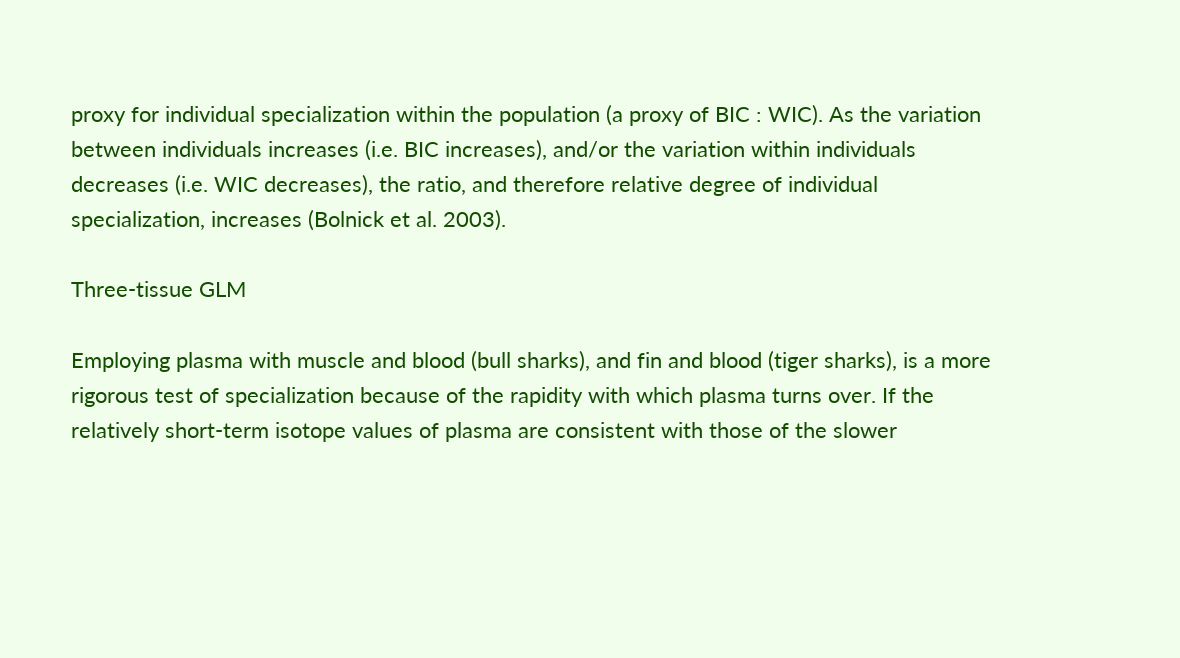proxy for individual specialization within the population (a proxy of BIC : WIC). As the variation between individuals increases (i.e. BIC increases), and/or the variation within individuals decreases (i.e. WIC decreases), the ratio, and therefore relative degree of individual specialization, increases (Bolnick et al. 2003).

Three-tissue GLM

Employing plasma with muscle and blood (bull sharks), and fin and blood (tiger sharks), is a more rigorous test of specialization because of the rapidity with which plasma turns over. If the relatively short-term isotope values of plasma are consistent with those of the slower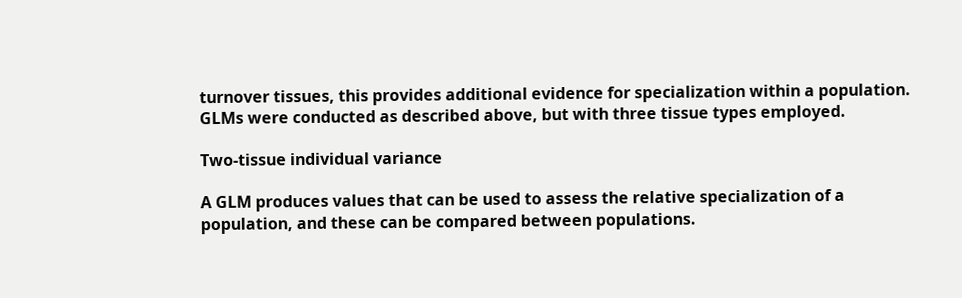turnover tissues, this provides additional evidence for specialization within a population. GLMs were conducted as described above, but with three tissue types employed.

Two-tissue individual variance

A GLM produces values that can be used to assess the relative specialization of a population, and these can be compared between populations.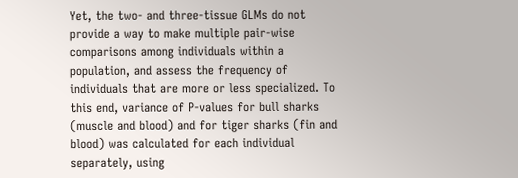Yet, the two- and three-tissue GLMs do not provide a way to make multiple pair-wise comparisons among individuals within a population, and assess the frequency of individuals that are more or less specialized. To this end, variance of P-values for bull sharks (muscle and blood) and for tiger sharks (fin and blood) was calculated for each individual separately, using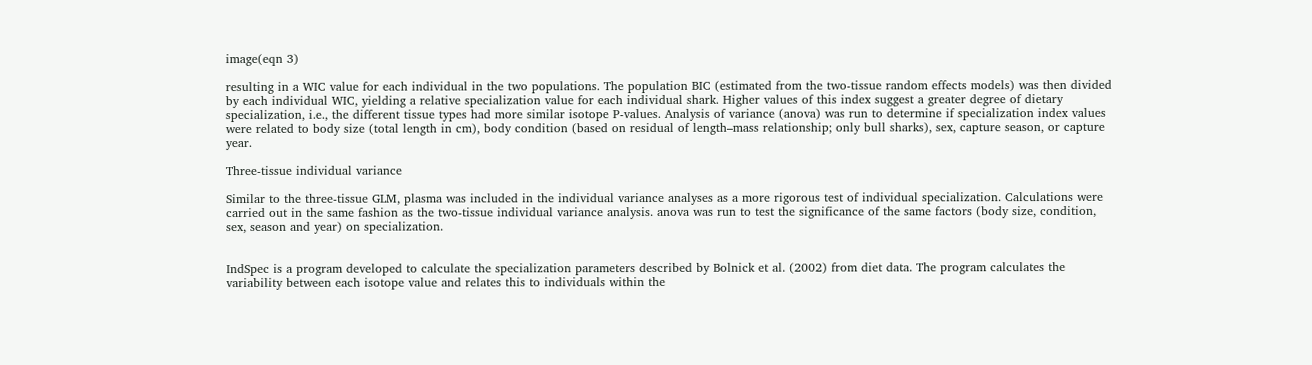image(eqn 3)

resulting in a WIC value for each individual in the two populations. The population BIC (estimated from the two-tissue random effects models) was then divided by each individual WIC, yielding a relative specialization value for each individual shark. Higher values of this index suggest a greater degree of dietary specialization, i.e., the different tissue types had more similar isotope P-values. Analysis of variance (anova) was run to determine if specialization index values were related to body size (total length in cm), body condition (based on residual of length–mass relationship; only bull sharks), sex, capture season, or capture year.

Three-tissue individual variance

Similar to the three-tissue GLM, plasma was included in the individual variance analyses as a more rigorous test of individual specialization. Calculations were carried out in the same fashion as the two-tissue individual variance analysis. anova was run to test the significance of the same factors (body size, condition, sex, season and year) on specialization.


IndSpec is a program developed to calculate the specialization parameters described by Bolnick et al. (2002) from diet data. The program calculates the variability between each isotope value and relates this to individuals within the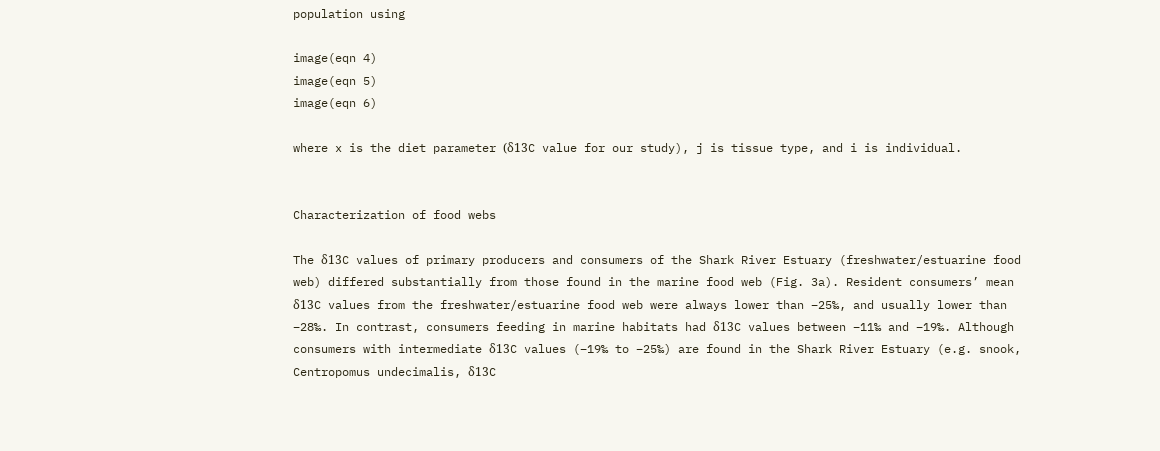population using

image(eqn 4)
image(eqn 5)
image(eqn 6)

where x is the diet parameter (δ13C value for our study), j is tissue type, and i is individual.


Characterization of food webs

The δ13C values of primary producers and consumers of the Shark River Estuary (freshwater/estuarine food web) differed substantially from those found in the marine food web (Fig. 3a). Resident consumers’ mean δ13C values from the freshwater/estuarine food web were always lower than −25‰, and usually lower than −28‰. In contrast, consumers feeding in marine habitats had δ13C values between −11‰ and −19‰. Although consumers with intermediate δ13C values (−19‰ to −25‰) are found in the Shark River Estuary (e.g. snook, Centropomus undecimalis, δ13C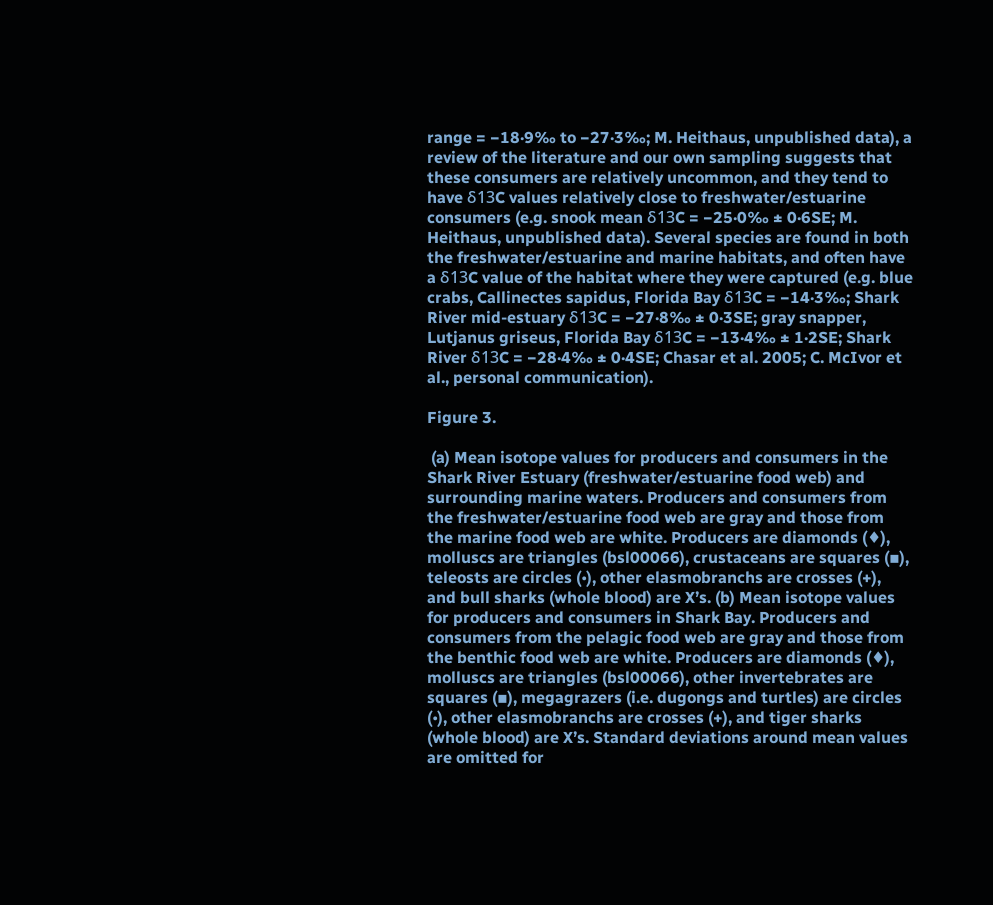range = −18·9‰ to −27·3‰; M. Heithaus, unpublished data), a review of the literature and our own sampling suggests that these consumers are relatively uncommon, and they tend to have δ13C values relatively close to freshwater/estuarine consumers (e.g. snook mean δ13C = −25·0‰ ± 0·6SE; M. Heithaus, unpublished data). Several species are found in both the freshwater/estuarine and marine habitats, and often have a δ13C value of the habitat where they were captured (e.g. blue crabs, Callinectes sapidus, Florida Bay δ13C = −14·3‰; Shark River mid-estuary δ13C = −27·8‰ ± 0·3SE; gray snapper, Lutjanus griseus, Florida Bay δ13C = −13·4‰ ± 1·2SE; Shark River δ13C = −28·4‰ ± 0·4SE; Chasar et al. 2005; C. McIvor et al., personal communication).

Figure 3.

 (a) Mean isotope values for producers and consumers in the Shark River Estuary (freshwater/estuarine food web) and surrounding marine waters. Producers and consumers from the freshwater/estuarine food web are gray and those from the marine food web are white. Producers are diamonds (♦), molluscs are triangles (bsl00066), crustaceans are squares (▪), teleosts are circles (•), other elasmobranchs are crosses (+), and bull sharks (whole blood) are X’s. (b) Mean isotope values for producers and consumers in Shark Bay. Producers and consumers from the pelagic food web are gray and those from the benthic food web are white. Producers are diamonds (♦), molluscs are triangles (bsl00066), other invertebrates are squares (▪), megagrazers (i.e. dugongs and turtles) are circles (•), other elasmobranchs are crosses (+), and tiger sharks (whole blood) are X’s. Standard deviations around mean values are omitted for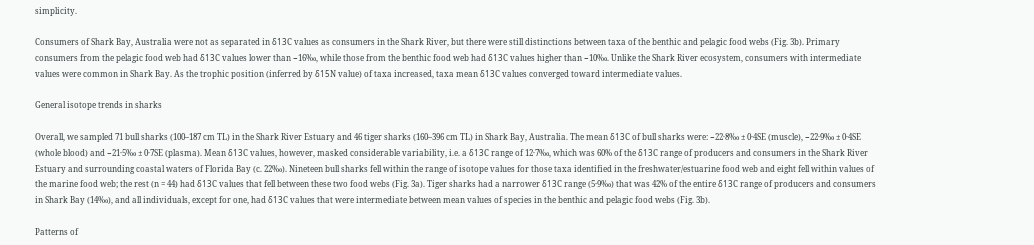simplicity.

Consumers of Shark Bay, Australia were not as separated in δ13C values as consumers in the Shark River, but there were still distinctions between taxa of the benthic and pelagic food webs (Fig. 3b). Primary consumers from the pelagic food web had δ13C values lower than −16‰, while those from the benthic food web had δ13C values higher than −10‰. Unlike the Shark River ecosystem, consumers with intermediate values were common in Shark Bay. As the trophic position (inferred by δ15N value) of taxa increased, taxa mean δ13C values converged toward intermediate values.

General isotope trends in sharks

Overall, we sampled 71 bull sharks (100–187 cm TL) in the Shark River Estuary and 46 tiger sharks (160–396 cm TL) in Shark Bay, Australia. The mean δ13C of bull sharks were: −22·8‰ ± 0·4SE (muscle), −22·9‰ ± 0·4SE (whole blood) and −21·5‰ ± 0·7SE (plasma). Mean δ13C values, however, masked considerable variability, i.e. a δ13C range of 12·7‰, which was 60% of the δ13C range of producers and consumers in the Shark River Estuary and surrounding coastal waters of Florida Bay (c. 22‰). Nineteen bull sharks fell within the range of isotope values for those taxa identified in the freshwater/estuarine food web and eight fell within values of the marine food web; the rest (n = 44) had δ13C values that fell between these two food webs (Fig. 3a). Tiger sharks had a narrower δ13C range (5·9‰) that was 42% of the entire δ13C range of producers and consumers in Shark Bay (14‰), and all individuals, except for one, had δ13C values that were intermediate between mean values of species in the benthic and pelagic food webs (Fig. 3b).

Patterns of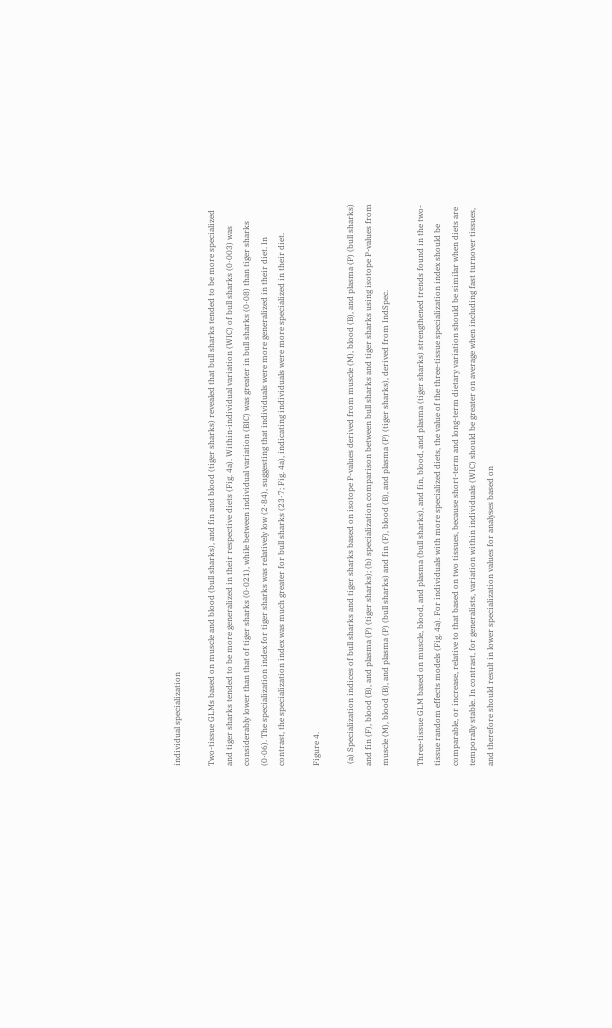individual specialization

Two-tissue GLMs based on muscle and blood (bull sharks), and fin and blood (tiger sharks) revealed that bull sharks tended to be more specialized and tiger sharks tended to be more generalized in their respective diets (Fig. 4a). Within-individual variation (WIC) of bull sharks (0·003) was considerably lower than that of tiger sharks (0·021), while between individual variation (BIC) was greater in bull sharks (0·08) than tiger sharks (0·06). The specialization index for tiger sharks was relatively low (2·84), suggesting that individuals were more generalized in their diet. In contrast, the specialization index was much greater for bull sharks (23·7; Fig. 4a), indicating individuals were more specialized in their diet.

Figure 4.

 (a) Specialization indices of bull sharks and tiger sharks based on isotope P-values derived from muscle (M), blood (B), and plasma (P) (bull sharks) and fin (F), blood (B), and plasma (P) (tiger sharks); (b) specialization comparison between bull sharks and tiger sharks using isotope P-values from muscle (M), blood (B), and plasma (P) (bull sharks) and fin (F), blood (B), and plasma (P) (tiger sharks), derived from IndSpec.

Three-tissue GLM based on muscle, blood, and plasma (bull sharks), and fin, blood, and plasma (tiger sharks) strengthened trends found in the two-tissue random effects models (Fig. 4a). For individuals with more specialized diets, the value of the three-tissue specialization index should be comparable, or increase, relative to that based on two tissues, because short-term and long-term dietary variation should be similar when diets are temporally stable. In contrast, for generalists, variation within individuals (WIC) should be greater on average when including fast turnover tissues, and therefore should result in lower specialization values for analyses based on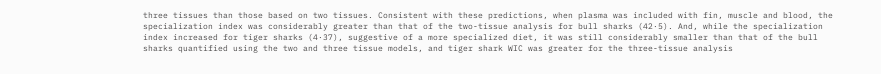three tissues than those based on two tissues. Consistent with these predictions, when plasma was included with fin, muscle and blood, the specialization index was considerably greater than that of the two-tissue analysis for bull sharks (42·5). And, while the specialization index increased for tiger sharks (4·37), suggestive of a more specialized diet, it was still considerably smaller than that of the bull sharks quantified using the two and three tissue models, and tiger shark WIC was greater for the three-tissue analysis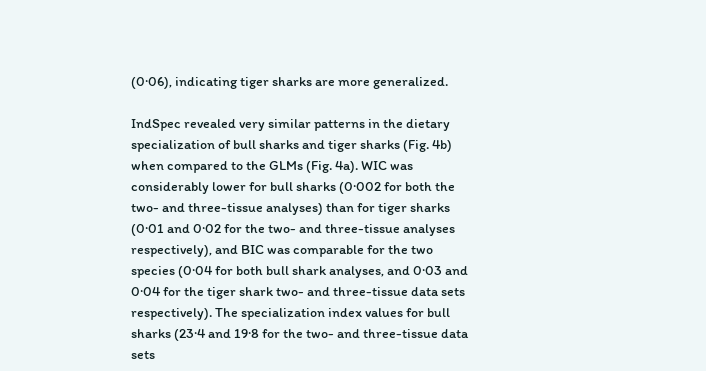(0·06), indicating tiger sharks are more generalized.

IndSpec revealed very similar patterns in the dietary specialization of bull sharks and tiger sharks (Fig. 4b) when compared to the GLMs (Fig. 4a). WIC was considerably lower for bull sharks (0·002 for both the two- and three-tissue analyses) than for tiger sharks (0·01 and 0·02 for the two- and three-tissue analyses respectively), and BIC was comparable for the two species (0·04 for both bull shark analyses, and 0·03 and 0·04 for the tiger shark two- and three-tissue data sets respectively). The specialization index values for bull sharks (23·4 and 19·8 for the two- and three-tissue data sets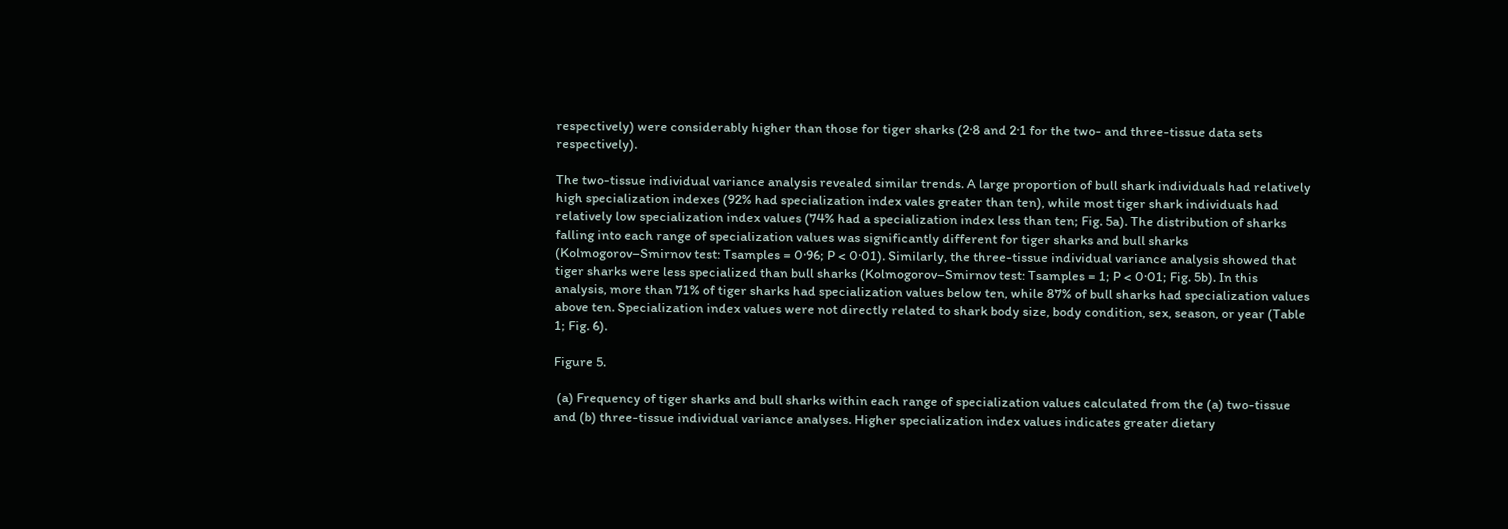respectively) were considerably higher than those for tiger sharks (2·8 and 2·1 for the two- and three-tissue data sets respectively).

The two-tissue individual variance analysis revealed similar trends. A large proportion of bull shark individuals had relatively high specialization indexes (92% had specialization index vales greater than ten), while most tiger shark individuals had relatively low specialization index values (74% had a specialization index less than ten; Fig. 5a). The distribution of sharks falling into each range of specialization values was significantly different for tiger sharks and bull sharks (Kolmogorov–Smirnov test: Tsamples = 0·96; P < 0·01). Similarly, the three-tissue individual variance analysis showed that tiger sharks were less specialized than bull sharks (Kolmogorov–Smirnov test: Tsamples = 1; P < 0·01; Fig. 5b). In this analysis, more than 71% of tiger sharks had specialization values below ten, while 87% of bull sharks had specialization values above ten. Specialization index values were not directly related to shark body size, body condition, sex, season, or year (Table 1; Fig. 6).

Figure 5.

 (a) Frequency of tiger sharks and bull sharks within each range of specialization values calculated from the (a) two-tissue and (b) three-tissue individual variance analyses. Higher specialization index values indicates greater dietary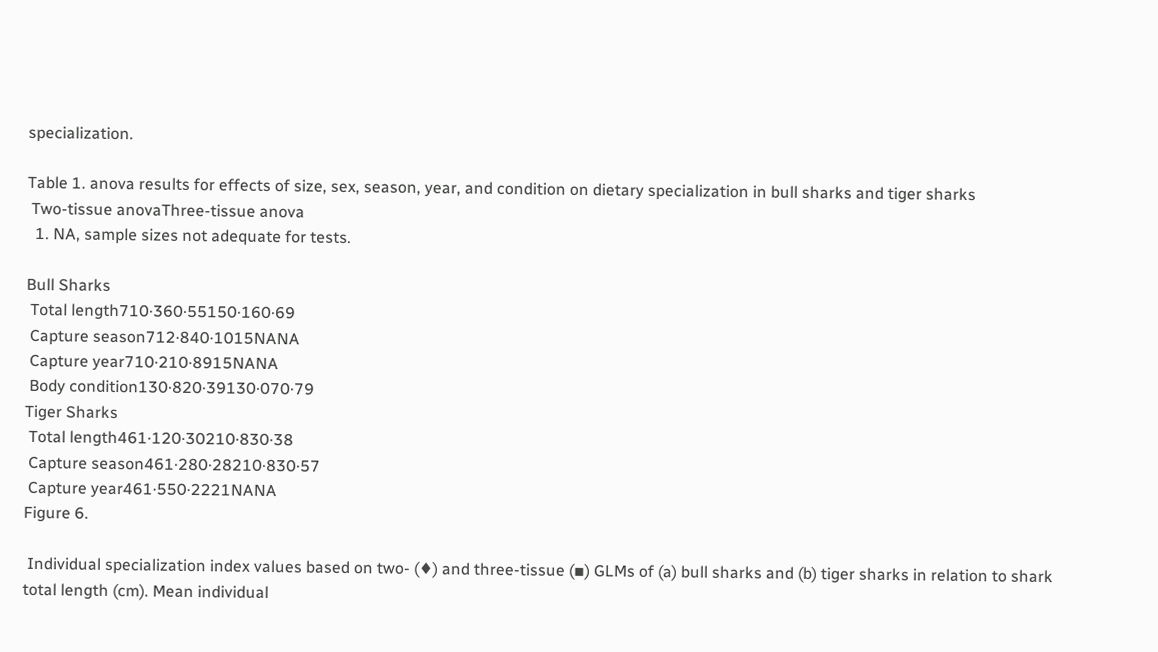specialization.

Table 1. anova results for effects of size, sex, season, year, and condition on dietary specialization in bull sharks and tiger sharks
 Two-tissue anovaThree-tissue anova
  1. NA, sample sizes not adequate for tests.

Bull Sharks
 Total length710·360·55150·160·69
 Capture season712·840·1015NANA
 Capture year710·210·8915NANA
 Body condition130·820·39130·070·79
Tiger Sharks
 Total length461·120·30210·830·38
 Capture season461·280·28210·830·57
 Capture year461·550·2221NANA
Figure 6.

 Individual specialization index values based on two- (♦) and three-tissue (▪) GLMs of (a) bull sharks and (b) tiger sharks in relation to shark total length (cm). Mean individual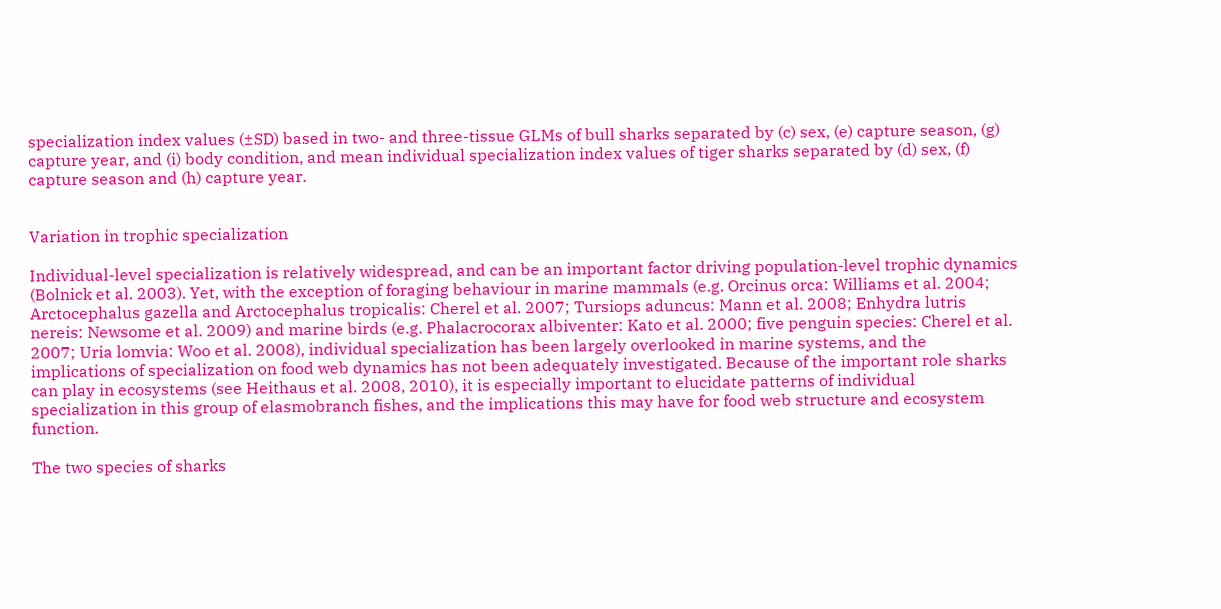specialization index values (±SD) based in two- and three-tissue GLMs of bull sharks separated by (c) sex, (e) capture season, (g) capture year, and (i) body condition, and mean individual specialization index values of tiger sharks separated by (d) sex, (f) capture season and (h) capture year.


Variation in trophic specialization

Individual-level specialization is relatively widespread, and can be an important factor driving population-level trophic dynamics (Bolnick et al. 2003). Yet, with the exception of foraging behaviour in marine mammals (e.g. Orcinus orca: Williams et al. 2004; Arctocephalus gazella and Arctocephalus tropicalis: Cherel et al. 2007; Tursiops aduncus: Mann et al. 2008; Enhydra lutris nereis: Newsome et al. 2009) and marine birds (e.g. Phalacrocorax albiventer: Kato et al. 2000; five penguin species: Cherel et al. 2007; Uria lomvia: Woo et al. 2008), individual specialization has been largely overlooked in marine systems, and the implications of specialization on food web dynamics has not been adequately investigated. Because of the important role sharks can play in ecosystems (see Heithaus et al. 2008, 2010), it is especially important to elucidate patterns of individual specialization in this group of elasmobranch fishes, and the implications this may have for food web structure and ecosystem function.

The two species of sharks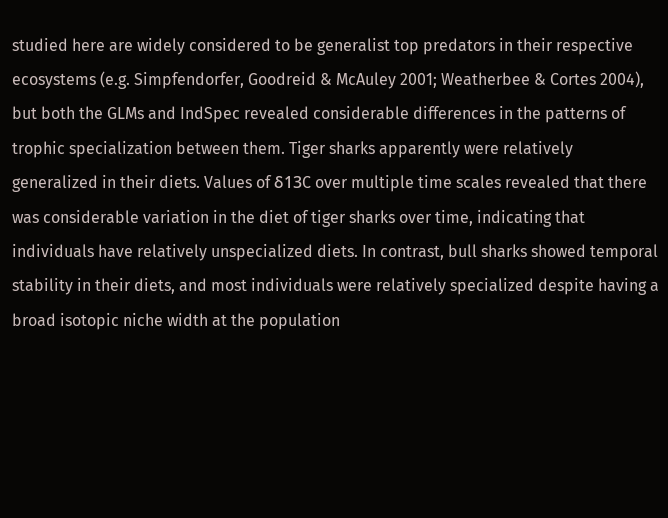studied here are widely considered to be generalist top predators in their respective ecosystems (e.g. Simpfendorfer, Goodreid & McAuley 2001; Weatherbee & Cortes 2004), but both the GLMs and IndSpec revealed considerable differences in the patterns of trophic specialization between them. Tiger sharks apparently were relatively generalized in their diets. Values of δ13C over multiple time scales revealed that there was considerable variation in the diet of tiger sharks over time, indicating that individuals have relatively unspecialized diets. In contrast, bull sharks showed temporal stability in their diets, and most individuals were relatively specialized despite having a broad isotopic niche width at the population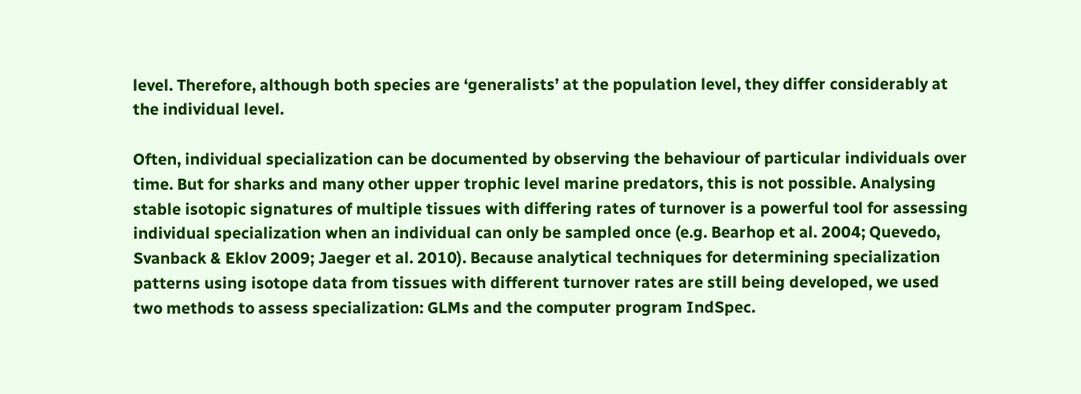level. Therefore, although both species are ‘generalists’ at the population level, they differ considerably at the individual level.

Often, individual specialization can be documented by observing the behaviour of particular individuals over time. But for sharks and many other upper trophic level marine predators, this is not possible. Analysing stable isotopic signatures of multiple tissues with differing rates of turnover is a powerful tool for assessing individual specialization when an individual can only be sampled once (e.g. Bearhop et al. 2004; Quevedo, Svanback & Eklov 2009; Jaeger et al. 2010). Because analytical techniques for determining specialization patterns using isotope data from tissues with different turnover rates are still being developed, we used two methods to assess specialization: GLMs and the computer program IndSpec.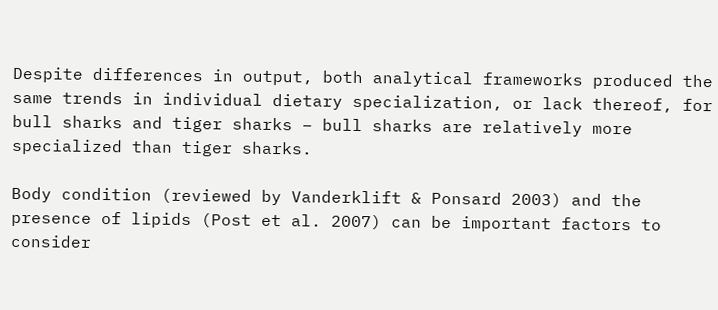Despite differences in output, both analytical frameworks produced the same trends in individual dietary specialization, or lack thereof, for bull sharks and tiger sharks – bull sharks are relatively more specialized than tiger sharks.

Body condition (reviewed by Vanderklift & Ponsard 2003) and the presence of lipids (Post et al. 2007) can be important factors to consider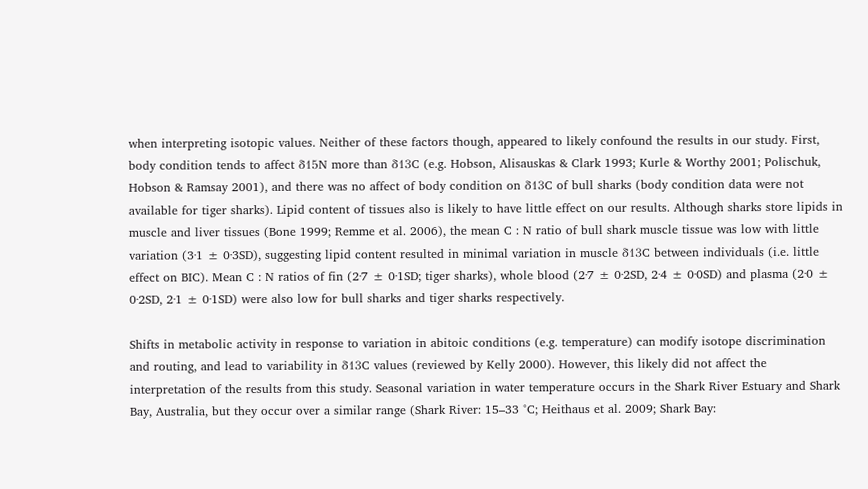when interpreting isotopic values. Neither of these factors though, appeared to likely confound the results in our study. First, body condition tends to affect δ15N more than δ13C (e.g. Hobson, Alisauskas & Clark 1993; Kurle & Worthy 2001; Polischuk, Hobson & Ramsay 2001), and there was no affect of body condition on δ13C of bull sharks (body condition data were not available for tiger sharks). Lipid content of tissues also is likely to have little effect on our results. Although sharks store lipids in muscle and liver tissues (Bone 1999; Remme et al. 2006), the mean C : N ratio of bull shark muscle tissue was low with little variation (3·1 ± 0·3SD), suggesting lipid content resulted in minimal variation in muscle δ13C between individuals (i.e. little effect on BIC). Mean C : N ratios of fin (2·7 ± 0·1SD; tiger sharks), whole blood (2·7 ± 0·2SD, 2·4 ± 0·0SD) and plasma (2·0 ± 0·2SD, 2·1 ± 0·1SD) were also low for bull sharks and tiger sharks respectively.

Shifts in metabolic activity in response to variation in abitoic conditions (e.g. temperature) can modify isotope discrimination and routing, and lead to variability in δ13C values (reviewed by Kelly 2000). However, this likely did not affect the interpretation of the results from this study. Seasonal variation in water temperature occurs in the Shark River Estuary and Shark Bay, Australia, but they occur over a similar range (Shark River: 15–33 °C; Heithaus et al. 2009; Shark Bay: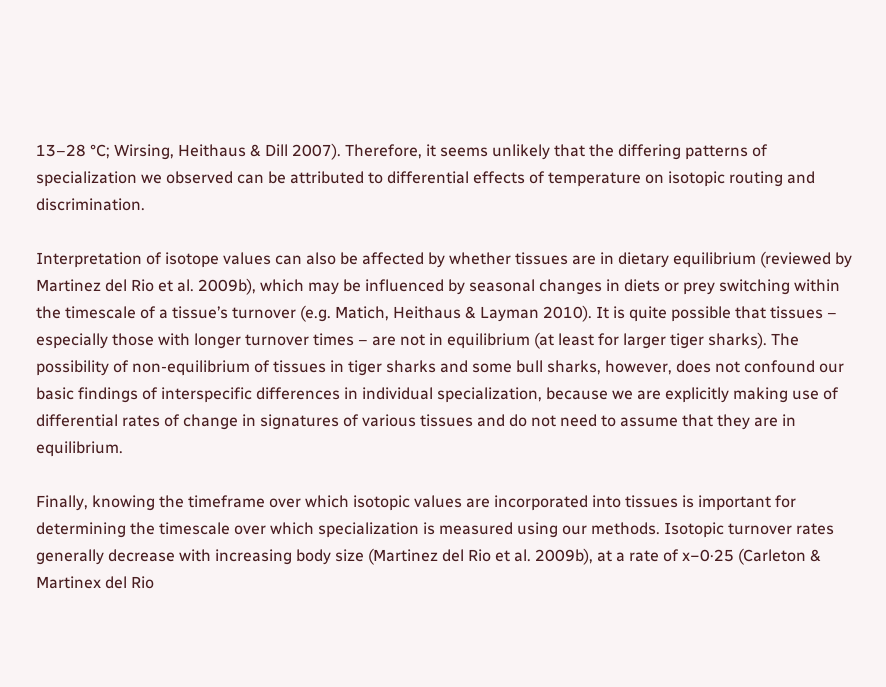13–28 °C; Wirsing, Heithaus & Dill 2007). Therefore, it seems unlikely that the differing patterns of specialization we observed can be attributed to differential effects of temperature on isotopic routing and discrimination.

Interpretation of isotope values can also be affected by whether tissues are in dietary equilibrium (reviewed by Martinez del Rio et al. 2009b), which may be influenced by seasonal changes in diets or prey switching within the timescale of a tissue’s turnover (e.g. Matich, Heithaus & Layman 2010). It is quite possible that tissues – especially those with longer turnover times – are not in equilibrium (at least for larger tiger sharks). The possibility of non-equilibrium of tissues in tiger sharks and some bull sharks, however, does not confound our basic findings of interspecific differences in individual specialization, because we are explicitly making use of differential rates of change in signatures of various tissues and do not need to assume that they are in equilibrium.

Finally, knowing the timeframe over which isotopic values are incorporated into tissues is important for determining the timescale over which specialization is measured using our methods. Isotopic turnover rates generally decrease with increasing body size (Martinez del Rio et al. 2009b), at a rate of x−0·25 (Carleton & Martinex del Rio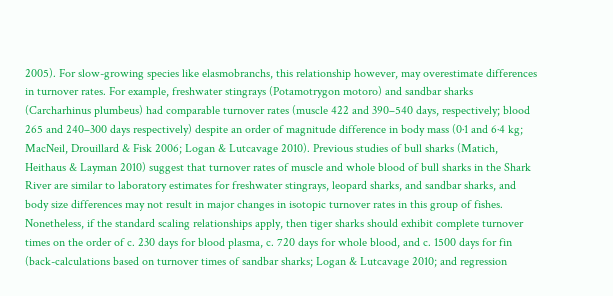2005). For slow-growing species like elasmobranchs, this relationship however, may overestimate differences in turnover rates. For example, freshwater stingrays (Potamotrygon motoro) and sandbar sharks (Carcharhinus plumbeus) had comparable turnover rates (muscle 422 and 390–540 days, respectively; blood 265 and 240–300 days respectively) despite an order of magnitude difference in body mass (0·1 and 6·4 kg; MacNeil, Drouillard & Fisk 2006; Logan & Lutcavage 2010). Previous studies of bull sharks (Matich, Heithaus & Layman 2010) suggest that turnover rates of muscle and whole blood of bull sharks in the Shark River are similar to laboratory estimates for freshwater stingrays, leopard sharks, and sandbar sharks, and body size differences may not result in major changes in isotopic turnover rates in this group of fishes. Nonetheless, if the standard scaling relationships apply, then tiger sharks should exhibit complete turnover times on the order of c. 230 days for blood plasma, c. 720 days for whole blood, and c. 1500 days for fin (back-calculations based on turnover times of sandbar sharks; Logan & Lutcavage 2010; and regression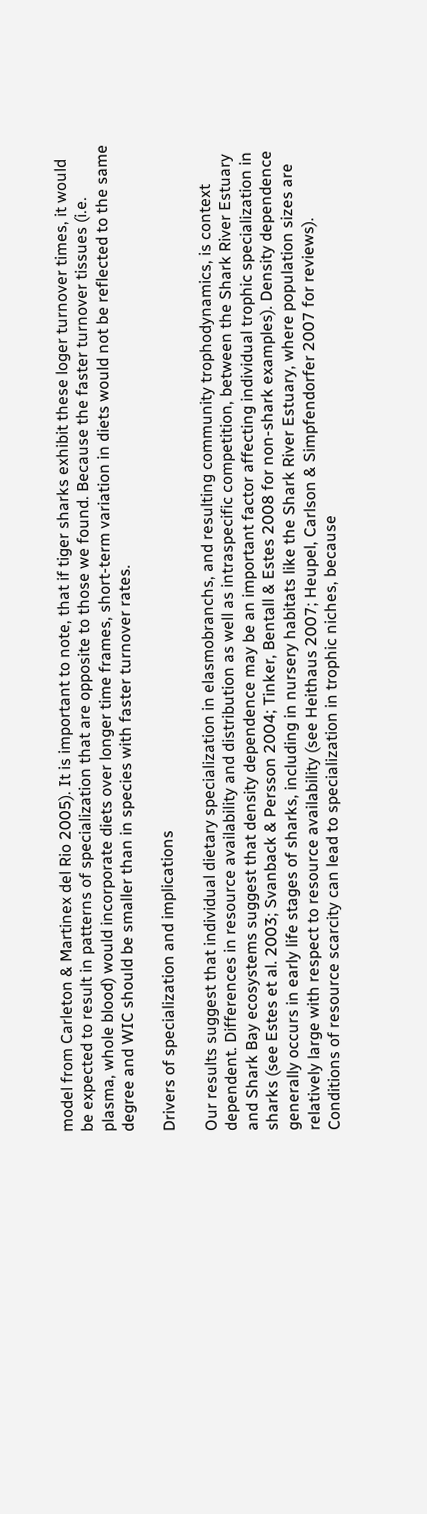model from Carleton & Martinex del Rio 2005). It is important to note, that if tiger sharks exhibit these loger turnover times, it would be expected to result in patterns of specialization that are opposite to those we found. Because the faster turnover tissues (i.e. plasma, whole blood) would incorporate diets over longer time frames, short-term variation in diets would not be reflected to the same degree and WIC should be smaller than in species with faster turnover rates.

Drivers of specialization and implications

Our results suggest that individual dietary specialization in elasmobranchs, and resulting community trophodynamics, is context dependent. Differences in resource availability and distribution as well as intraspecific competition, between the Shark River Estuary and Shark Bay ecosystems suggest that density dependence may be an important factor affecting individual trophic specialization in sharks (see Estes et al. 2003; Svanback & Persson 2004; Tinker, Bentall & Estes 2008 for non-shark examples). Density dependence generally occurs in early life stages of sharks, including in nursery habitats like the Shark River Estuary, where population sizes are relatively large with respect to resource availability (see Heithaus 2007; Heupel, Carlson & Simpfendorfer 2007 for reviews). Conditions of resource scarcity can lead to specialization in trophic niches, because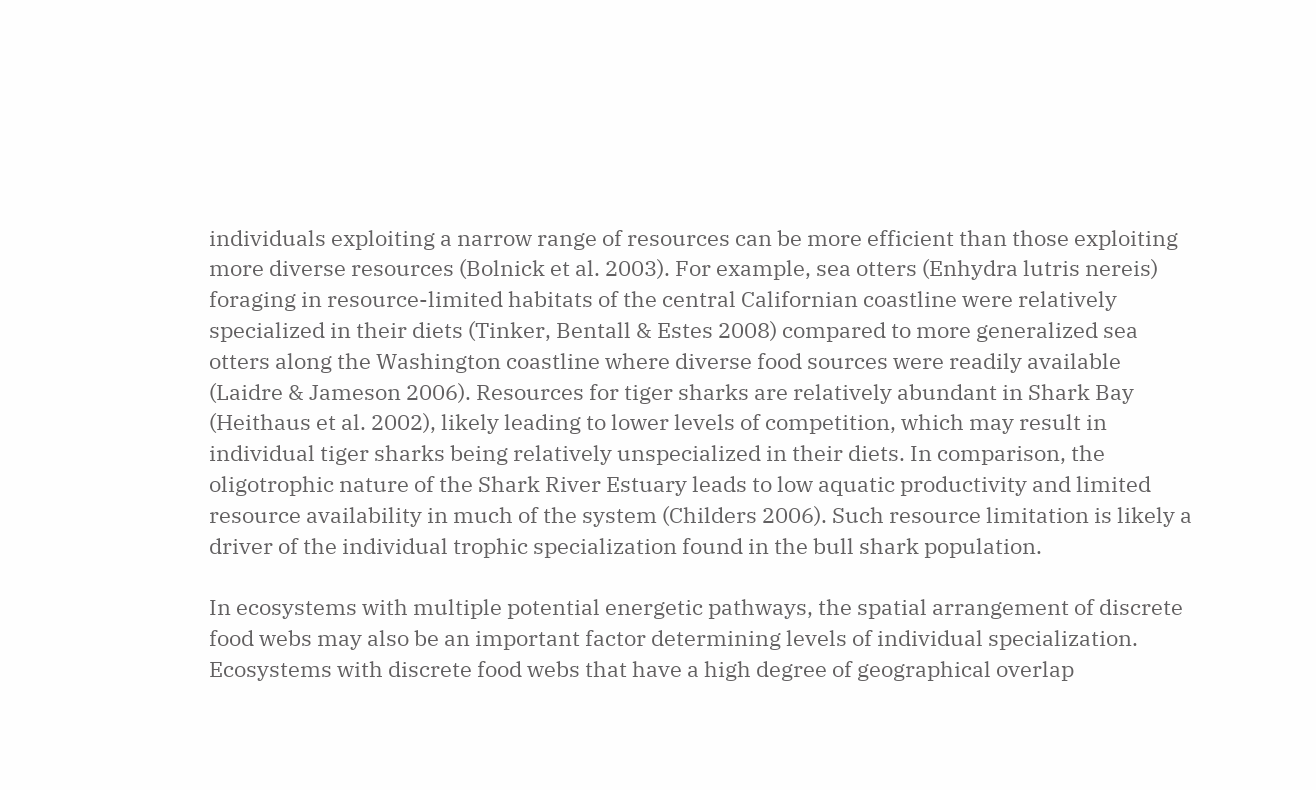individuals exploiting a narrow range of resources can be more efficient than those exploiting more diverse resources (Bolnick et al. 2003). For example, sea otters (Enhydra lutris nereis) foraging in resource-limited habitats of the central Californian coastline were relatively specialized in their diets (Tinker, Bentall & Estes 2008) compared to more generalized sea otters along the Washington coastline where diverse food sources were readily available (Laidre & Jameson 2006). Resources for tiger sharks are relatively abundant in Shark Bay (Heithaus et al. 2002), likely leading to lower levels of competition, which may result in individual tiger sharks being relatively unspecialized in their diets. In comparison, the oligotrophic nature of the Shark River Estuary leads to low aquatic productivity and limited resource availability in much of the system (Childers 2006). Such resource limitation is likely a driver of the individual trophic specialization found in the bull shark population.

In ecosystems with multiple potential energetic pathways, the spatial arrangement of discrete food webs may also be an important factor determining levels of individual specialization. Ecosystems with discrete food webs that have a high degree of geographical overlap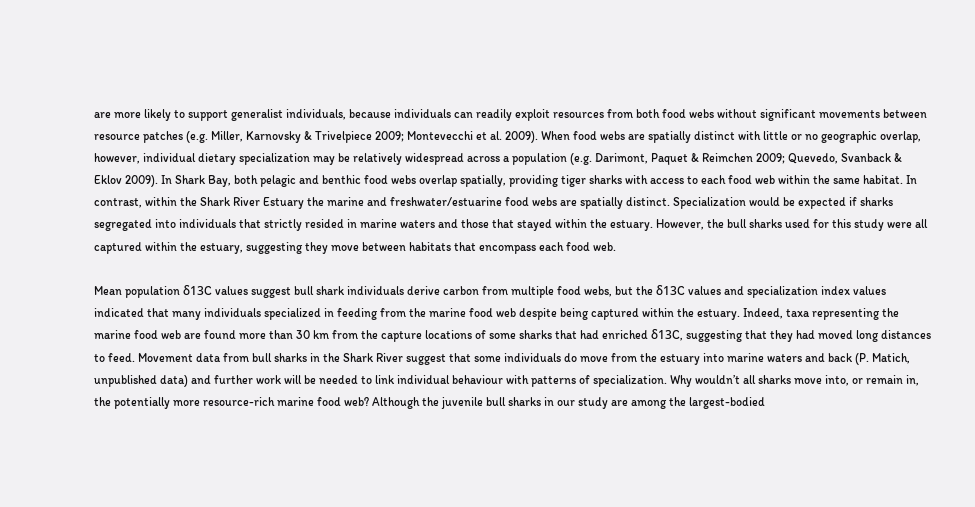are more likely to support generalist individuals, because individuals can readily exploit resources from both food webs without significant movements between resource patches (e.g. Miller, Karnovsky & Trivelpiece 2009; Montevecchi et al. 2009). When food webs are spatially distinct with little or no geographic overlap, however, individual dietary specialization may be relatively widespread across a population (e.g. Darimont, Paquet & Reimchen 2009; Quevedo, Svanback & Eklov 2009). In Shark Bay, both pelagic and benthic food webs overlap spatially, providing tiger sharks with access to each food web within the same habitat. In contrast, within the Shark River Estuary the marine and freshwater/estuarine food webs are spatially distinct. Specialization would be expected if sharks segregated into individuals that strictly resided in marine waters and those that stayed within the estuary. However, the bull sharks used for this study were all captured within the estuary, suggesting they move between habitats that encompass each food web.

Mean population δ13C values suggest bull shark individuals derive carbon from multiple food webs, but the δ13C values and specialization index values indicated that many individuals specialized in feeding from the marine food web despite being captured within the estuary. Indeed, taxa representing the marine food web are found more than 30 km from the capture locations of some sharks that had enriched δ13C, suggesting that they had moved long distances to feed. Movement data from bull sharks in the Shark River suggest that some individuals do move from the estuary into marine waters and back (P. Matich, unpublished data) and further work will be needed to link individual behaviour with patterns of specialization. Why wouldn’t all sharks move into, or remain in, the potentially more resource-rich marine food web? Although the juvenile bull sharks in our study are among the largest-bodied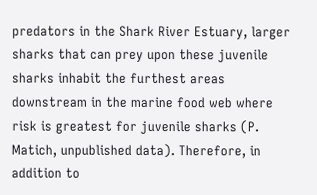predators in the Shark River Estuary, larger sharks that can prey upon these juvenile sharks inhabit the furthest areas downstream in the marine food web where risk is greatest for juvenile sharks (P. Matich, unpublished data). Therefore, in addition to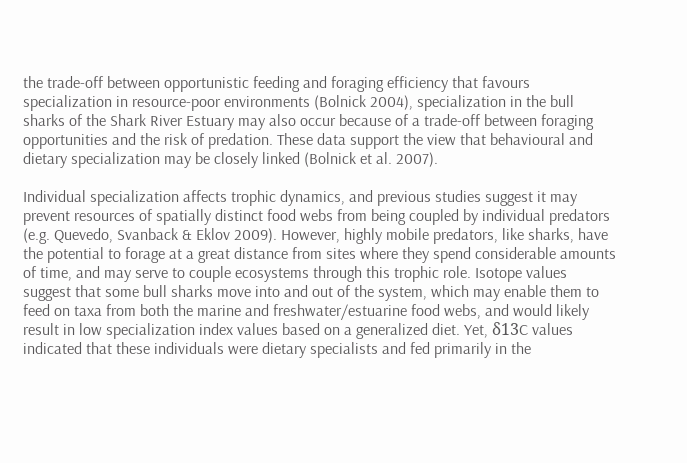the trade-off between opportunistic feeding and foraging efficiency that favours specialization in resource-poor environments (Bolnick 2004), specialization in the bull sharks of the Shark River Estuary may also occur because of a trade-off between foraging opportunities and the risk of predation. These data support the view that behavioural and dietary specialization may be closely linked (Bolnick et al. 2007).

Individual specialization affects trophic dynamics, and previous studies suggest it may prevent resources of spatially distinct food webs from being coupled by individual predators (e.g. Quevedo, Svanback & Eklov 2009). However, highly mobile predators, like sharks, have the potential to forage at a great distance from sites where they spend considerable amounts of time, and may serve to couple ecosystems through this trophic role. Isotope values suggest that some bull sharks move into and out of the system, which may enable them to feed on taxa from both the marine and freshwater/estuarine food webs, and would likely result in low specialization index values based on a generalized diet. Yet, δ13C values indicated that these individuals were dietary specialists and fed primarily in the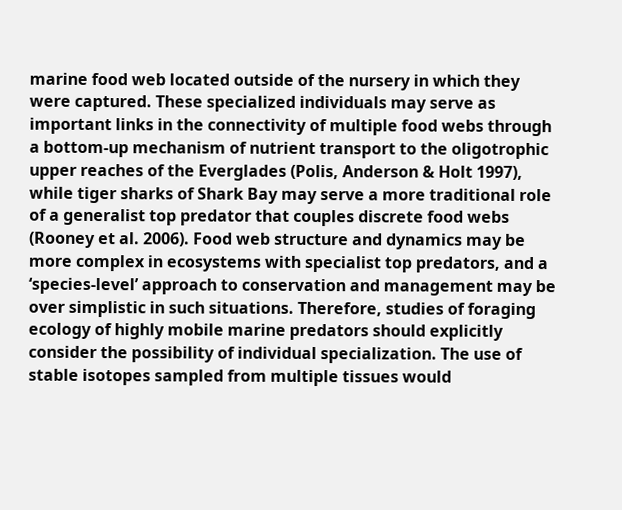marine food web located outside of the nursery in which they were captured. These specialized individuals may serve as important links in the connectivity of multiple food webs through a bottom-up mechanism of nutrient transport to the oligotrophic upper reaches of the Everglades (Polis, Anderson & Holt 1997), while tiger sharks of Shark Bay may serve a more traditional role of a generalist top predator that couples discrete food webs (Rooney et al. 2006). Food web structure and dynamics may be more complex in ecosystems with specialist top predators, and a ‘species-level’ approach to conservation and management may be over simplistic in such situations. Therefore, studies of foraging ecology of highly mobile marine predators should explicitly consider the possibility of individual specialization. The use of stable isotopes sampled from multiple tissues would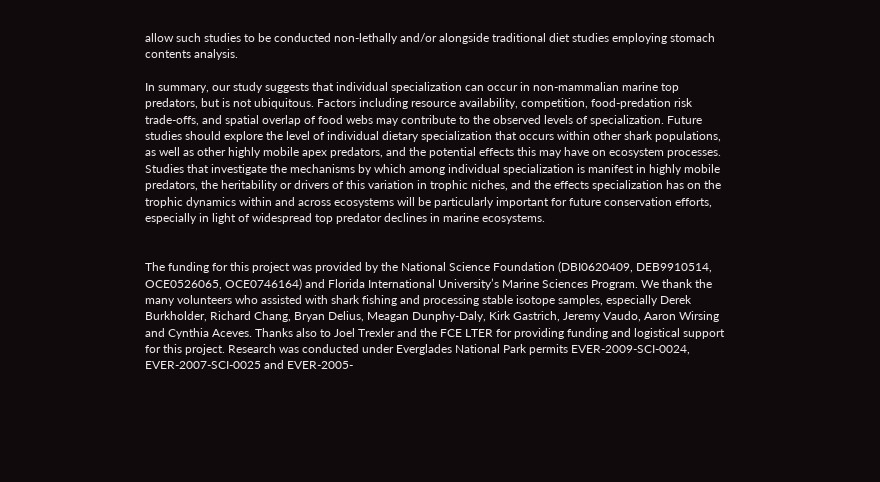allow such studies to be conducted non-lethally and/or alongside traditional diet studies employing stomach contents analysis.

In summary, our study suggests that individual specialization can occur in non-mammalian marine top predators, but is not ubiquitous. Factors including resource availability, competition, food-predation risk trade-offs, and spatial overlap of food webs may contribute to the observed levels of specialization. Future studies should explore the level of individual dietary specialization that occurs within other shark populations, as well as other highly mobile apex predators, and the potential effects this may have on ecosystem processes. Studies that investigate the mechanisms by which among individual specialization is manifest in highly mobile predators, the heritability or drivers of this variation in trophic niches, and the effects specialization has on the trophic dynamics within and across ecosystems will be particularly important for future conservation efforts, especially in light of widespread top predator declines in marine ecosystems.


The funding for this project was provided by the National Science Foundation (DBI0620409, DEB9910514, OCE0526065, OCE0746164) and Florida International University’s Marine Sciences Program. We thank the many volunteers who assisted with shark fishing and processing stable isotope samples, especially Derek Burkholder, Richard Chang, Bryan Delius, Meagan Dunphy-Daly, Kirk Gastrich, Jeremy Vaudo, Aaron Wirsing and Cynthia Aceves. Thanks also to Joel Trexler and the FCE LTER for providing funding and logistical support for this project. Research was conducted under Everglades National Park permits EVER-2009-SCI-0024, EVER-2007-SCI-0025 and EVER-2005-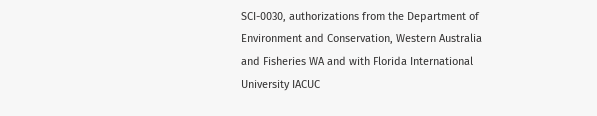SCI-0030, authorizations from the Department of Environment and Conservation, Western Australia and Fisheries WA and with Florida International University IACUC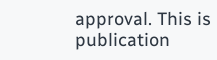approval. This is publication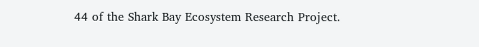44 of the Shark Bay Ecosystem Research Project.